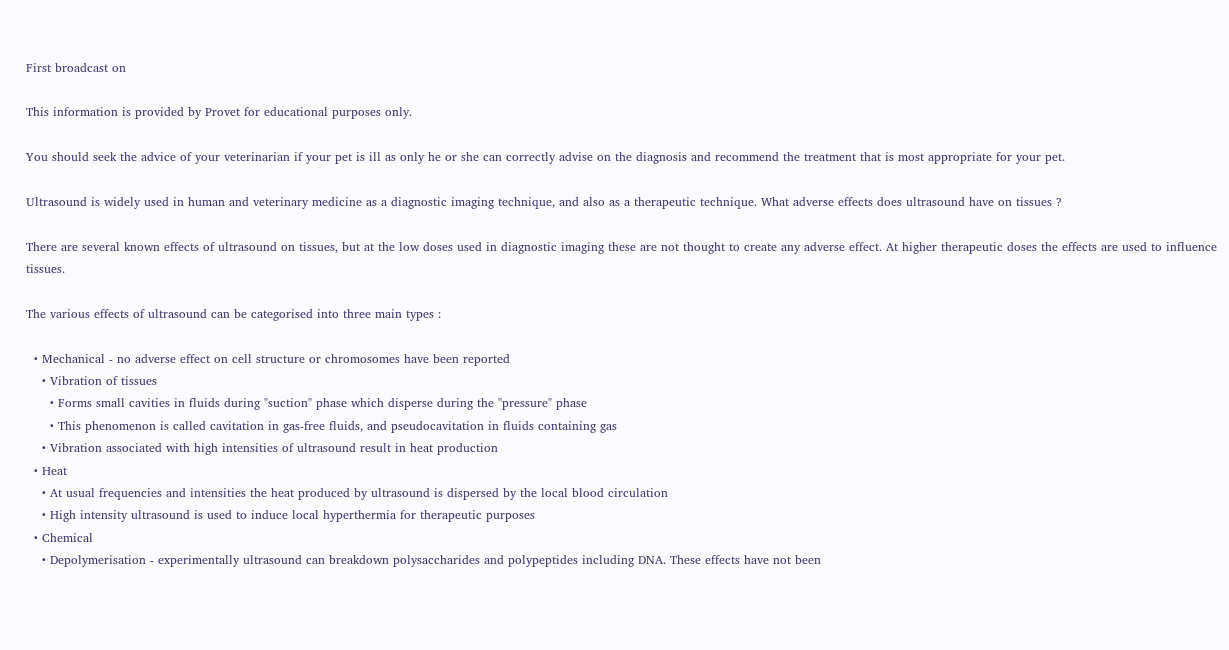First broadcast on

This information is provided by Provet for educational purposes only.

You should seek the advice of your veterinarian if your pet is ill as only he or she can correctly advise on the diagnosis and recommend the treatment that is most appropriate for your pet.

Ultrasound is widely used in human and veterinary medicine as a diagnostic imaging technique, and also as a therapeutic technique. What adverse effects does ultrasound have on tissues ?

There are several known effects of ultrasound on tissues, but at the low doses used in diagnostic imaging these are not thought to create any adverse effect. At higher therapeutic doses the effects are used to influence tissues.

The various effects of ultrasound can be categorised into three main types :

  • Mechanical - no adverse effect on cell structure or chromosomes have been reported
    • Vibration of tissues
      • Forms small cavities in fluids during "suction" phase which disperse during the "pressure" phase
      • This phenomenon is called cavitation in gas-free fluids, and pseudocavitation in fluids containing gas
    • Vibration associated with high intensities of ultrasound result in heat production
  • Heat
    • At usual frequencies and intensities the heat produced by ultrasound is dispersed by the local blood circulation
    • High intensity ultrasound is used to induce local hyperthermia for therapeutic purposes
  • Chemical
    • Depolymerisation - experimentally ultrasound can breakdown polysaccharides and polypeptides including DNA. These effects have not been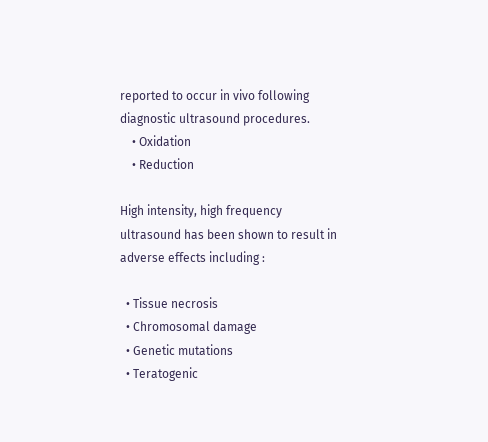reported to occur in vivo following diagnostic ultrasound procedures.
    • Oxidation
    • Reduction

High intensity, high frequency ultrasound has been shown to result in adverse effects including :

  • Tissue necrosis
  • Chromosomal damage
  • Genetic mutations
  • Teratogenic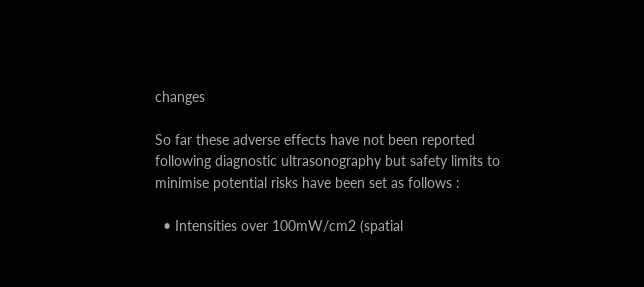changes

So far these adverse effects have not been reported following diagnostic ultrasonography but safety limits to minimise potential risks have been set as follows :

  • Intensities over 100mW/cm2 (spatial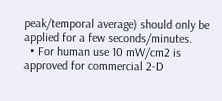peak/temporal average) should only be applied for a few seconds/minutes.
  • For human use 10 mW/cm2 is approved for commercial 2-D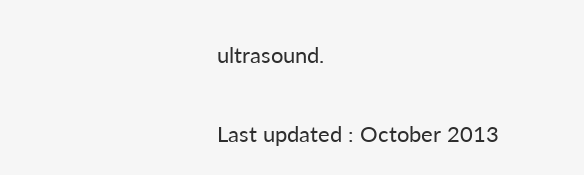ultrasound.


Last updated : October 2013